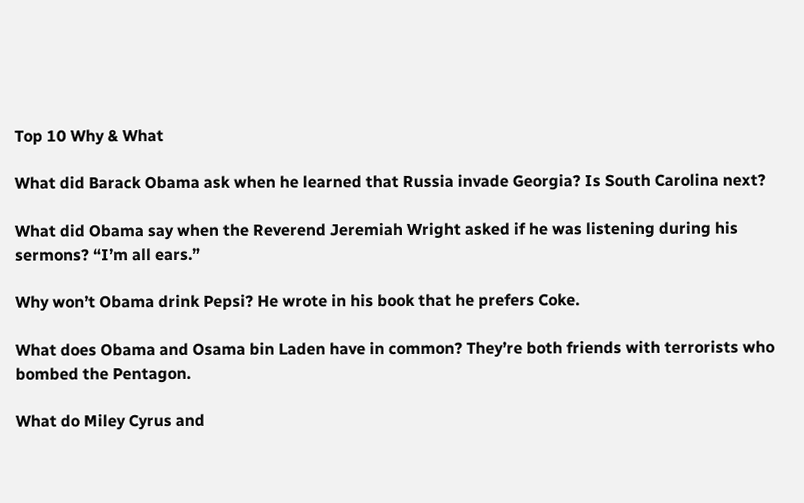Top 10 Why & What

What did Barack Obama ask when he learned that Russia invade Georgia? Is South Carolina next?

What did Obama say when the Reverend Jeremiah Wright asked if he was listening during his sermons? “I’m all ears.”

Why won’t Obama drink Pepsi? He wrote in his book that he prefers Coke.

What does Obama and Osama bin Laden have in common? They’re both friends with terrorists who bombed the Pentagon.

What do Miley Cyrus and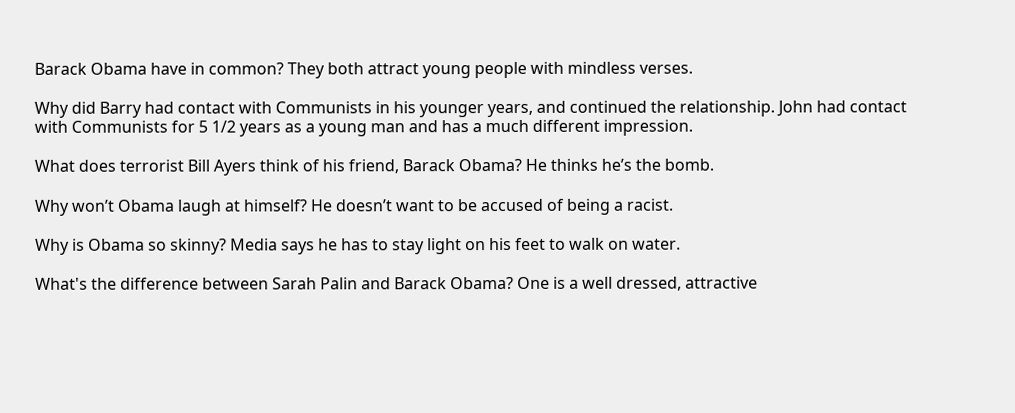Barack Obama have in common? They both attract young people with mindless verses.

Why did Barry had contact with Communists in his younger years, and continued the relationship. John had contact with Communists for 5 1/2 years as a young man and has a much different impression.

What does terrorist Bill Ayers think of his friend, Barack Obama? He thinks he’s the bomb.

Why won’t Obama laugh at himself? He doesn’t want to be accused of being a racist.

Why is Obama so skinny? Media says he has to stay light on his feet to walk on water.

What's the difference between Sarah Palin and Barack Obama? One is a well dressed, attractive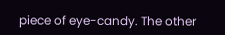piece of eye-candy. The other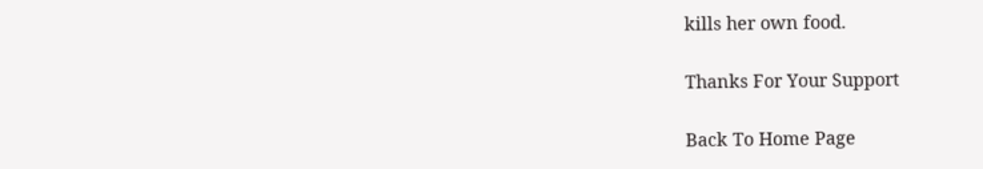kills her own food.

Thanks For Your Support

Back To Home Page